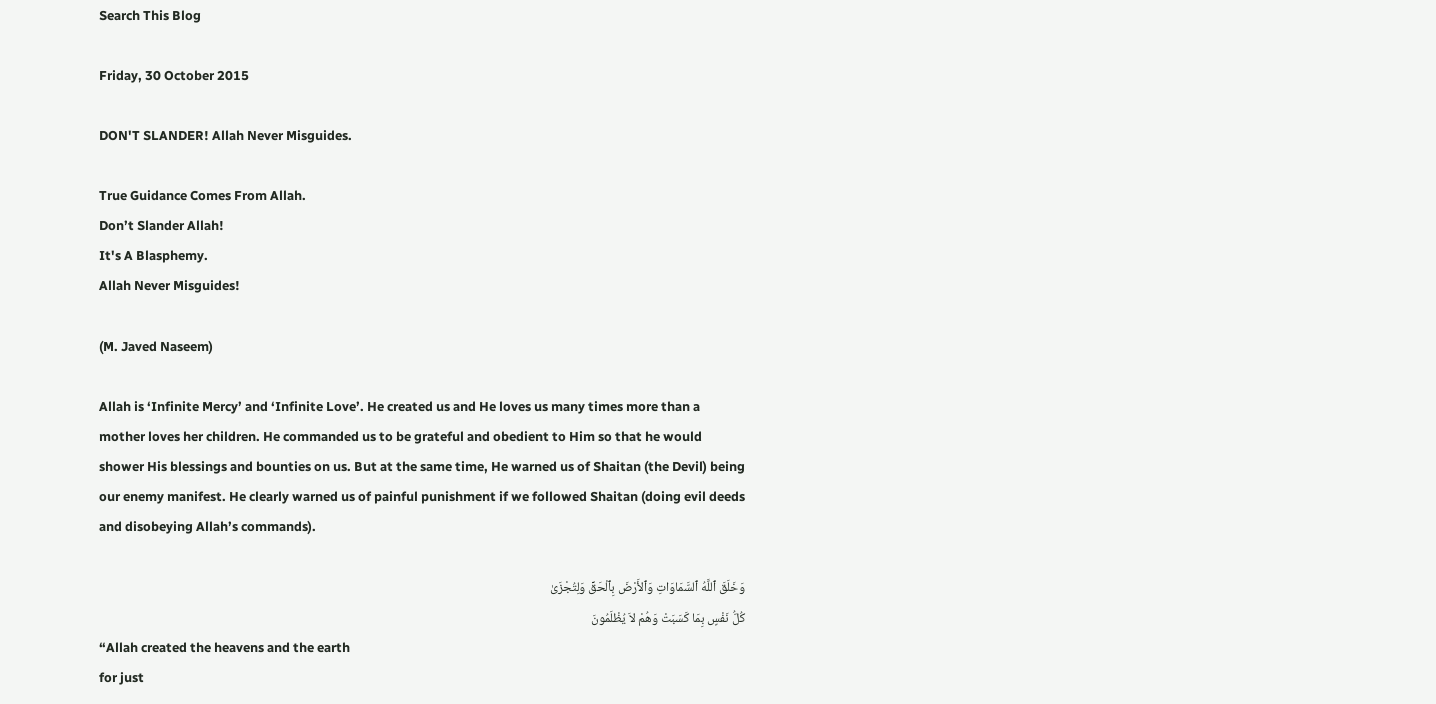Search This Blog

Friday, 30 October 2015

DON'T SLANDER! Allah Never Misguides.

True Guidance Comes From Allah.
Don’t Slander Allah!
It's A Blasphemy.
Allah Never Misguides!

(M. Javed Naseem)

Allah is ‘Infinite Mercy’ and ‘Infinite Love’. He created us and He loves us many times more than a mother loves her children. He commanded us to be grateful and obedient to Him so that he would shower His blessings and bounties on us. But at the same time, He warned us of Shaitan (the Devil) being our enemy manifest. He clearly warned us of painful punishment if we followed Shaitan (doing evil deeds and disobeying Allah’s commands).

وَخَلَقَ ٱللَّهُ ٱلسَّمَاوَاتِ وَٱلأَرْضَ بِٱلْحَقِّ وَلِتُجْزَىٰ
كُلُّ نَفْسٍ بِمَا كَسَبَتْ وَهُمْ لاَ يُظْلَمُونَ
“Allah created the heavens and the earth
for just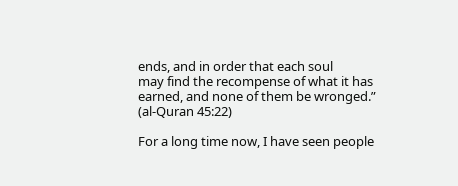ends, and in order that each soul
may find the recompense of what it has
earned, and none of them be wronged.”
(al-Quran 45:22)

For a long time now, I have seen people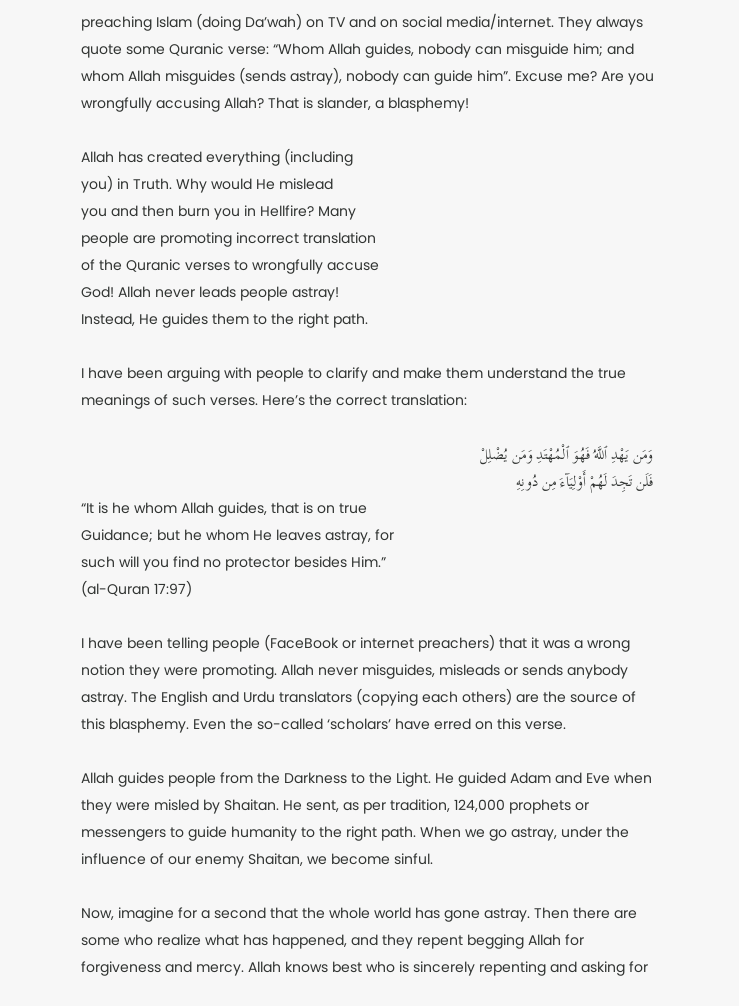preaching Islam (doing Da’wah) on TV and on social media/internet. They always quote some Quranic verse: “Whom Allah guides, nobody can misguide him; and whom Allah misguides (sends astray), nobody can guide him”. Excuse me? Are you wrongfully accusing Allah? That is slander, a blasphemy!

Allah has created everything (including
you) in Truth. Why would He mislead
you and then burn you in Hellfire? Many
people are promoting incorrect translation
of the Quranic verses to wrongfully accuse
God! Allah never leads people astray!
Instead, He guides them to the right path.

I have been arguing with people to clarify and make them understand the true meanings of such verses. Here’s the correct translation:

وَمَن يَهْدِ ٱللَّهُ فَهُوَ ٱلْمُهْتَدِ وَمَن يُضْلِلْ
فَلَن تَجِدَ لَهُمْ أَوْلِيَآءَ مِن دُونِهِ
“It is he whom Allah guides, that is on true
Guidance; but he whom He leaves astray, for
such will you find no protector besides Him.”
(al-Quran 17:97)

I have been telling people (FaceBook or internet preachers) that it was a wrong notion they were promoting. Allah never misguides, misleads or sends anybody astray. The English and Urdu translators (copying each others) are the source of this blasphemy. Even the so-called ‘scholars’ have erred on this verse.

Allah guides people from the Darkness to the Light. He guided Adam and Eve when they were misled by Shaitan. He sent, as per tradition, 124,000 prophets or messengers to guide humanity to the right path. When we go astray, under the influence of our enemy Shaitan, we become sinful.

Now, imagine for a second that the whole world has gone astray. Then there are some who realize what has happened, and they repent begging Allah for forgiveness and mercy. Allah knows best who is sincerely repenting and asking for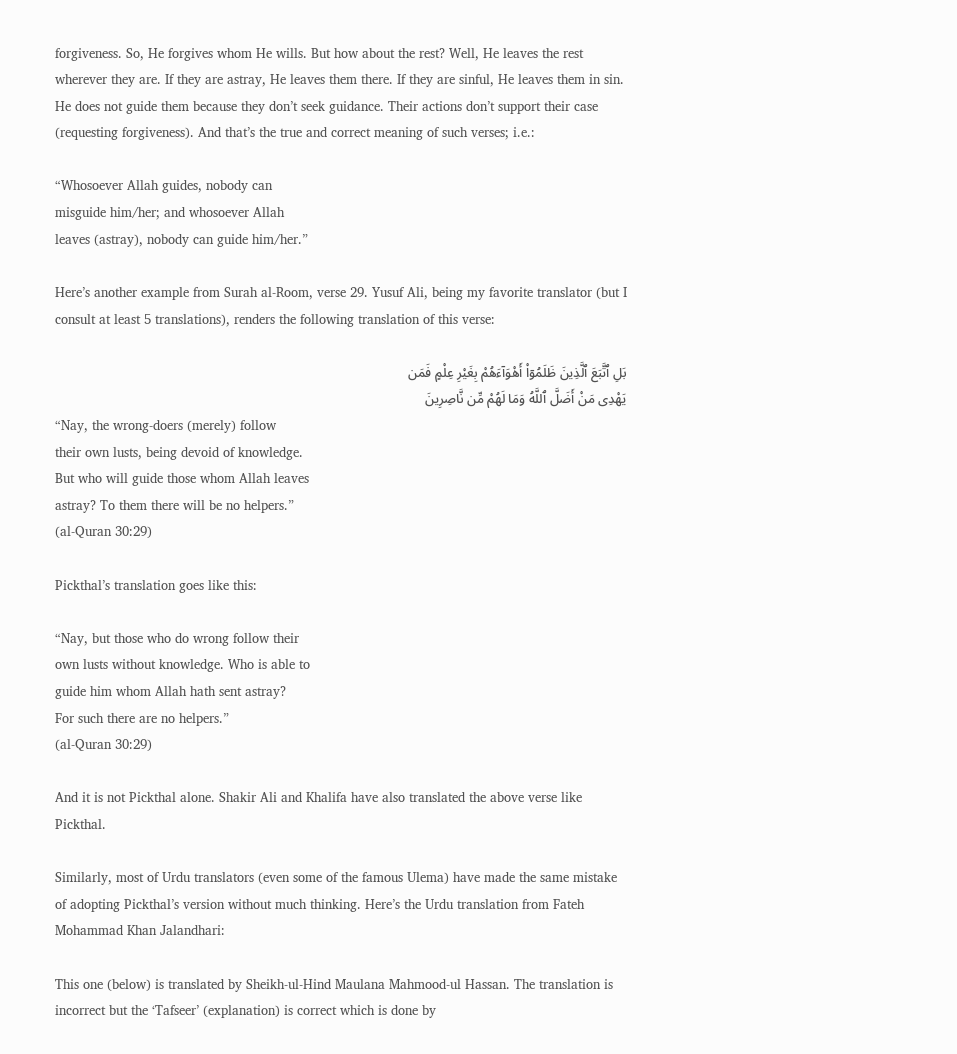forgiveness. So, He forgives whom He wills. But how about the rest? Well, He leaves the rest wherever they are. If they are astray, He leaves them there. If they are sinful, He leaves them in sin. He does not guide them because they don’t seek guidance. Their actions don’t support their case (requesting forgiveness). And that’s the true and correct meaning of such verses; i.e.:

“Whosoever Allah guides, nobody can
misguide him/her; and whosoever Allah
leaves (astray), nobody can guide him/her.”

Here’s another example from Surah al-Room, verse 29. Yusuf Ali, being my favorite translator (but I consult at least 5 translations), renders the following translation of this verse:

بَلِ ٱتَّبَعَ ٱلَّذِينَ ظَلَمُوۤاْ أَهْوَآءَهُمْ بِغَيْرِ عِلْمٍ فَمَن
يَهْدِى مَنْ أَضَلَّ ٱللَّهُ وَمَا لَهُمْ مِّن نَّاصِرِينَ
“Nay, the wrong-doers (merely) follow
their own lusts, being devoid of knowledge.
But who will guide those whom Allah leaves
astray? To them there will be no helpers.”
(al-Quran 30:29)

Pickthal’s translation goes like this:

“Nay, but those who do wrong follow their
own lusts without knowledge. Who is able to
guide him whom Allah hath sent astray?
For such there are no helpers.”
(al-Quran 30:29)

And it is not Pickthal alone. Shakir Ali and Khalifa have also translated the above verse like Pickthal.

Similarly, most of Urdu translators (even some of the famous Ulema) have made the same mistake of adopting Pickthal’s version without much thinking. Here’s the Urdu translation from Fateh Mohammad Khan Jalandhari:

This one (below) is translated by Sheikh-ul-Hind Maulana Mahmood-ul Hassan. The translation is incorrect but the ‘Tafseer’ (explanation) is correct which is done by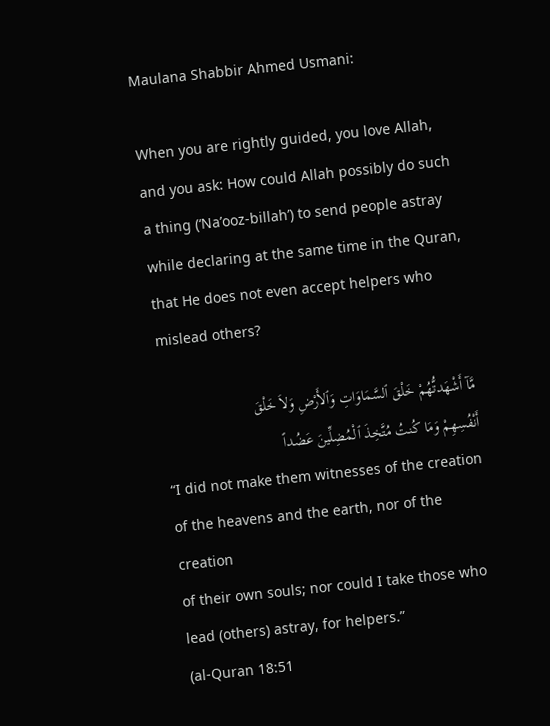Maulana Shabbir Ahmed Usmani:

When you are rightly guided, you love Allah, and you ask: How could Allah possibly do such a thing (‘Na’ooz-billah’) to send people astray while declaring at the same time in the Quran, that He does not even accept helpers who mislead others?

مَّآ أَشْهَدتُّهُمْ خَلْقَ ٱلسَّمَاوَاتِ وَٱلأَرْضِ وَلاَ خَلْقَ
أَنْفُسِهِمْ وَمَا كُنتُ مُتَّخِذَ ٱلْمُضِلِّينَ عَضُداً
“I did not make them witnesses of the creation
of the heavens and the earth, nor of the creation
of their own souls; nor could I take those who
lead (others) astray, for helpers.”
(al-Quran 18:51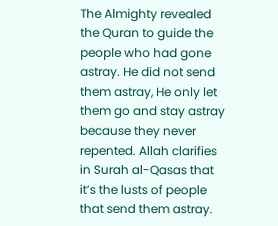The Almighty revealed the Quran to guide the people who had gone astray. He did not send them astray, He only let them go and stay astray because they never repented. Allah clarifies in Surah al-Qasas that it’s the lusts of people that send them astray.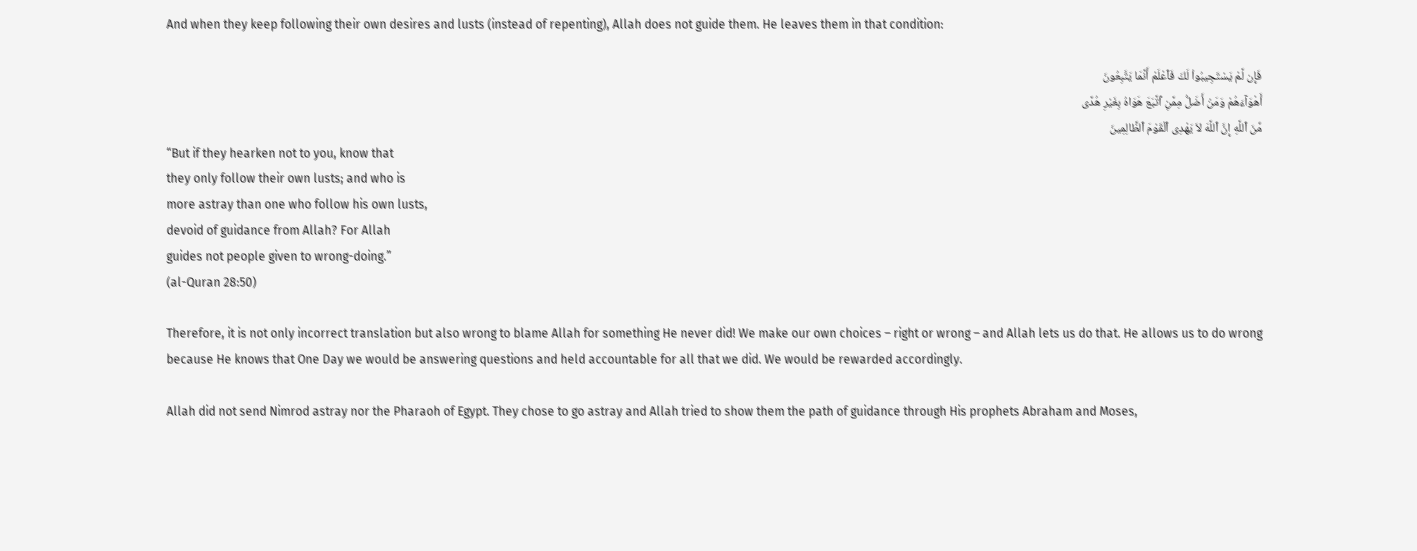And when they keep following their own desires and lusts (instead of repenting), Allah does not guide them. He leaves them in that condition:

فَإِن لَّمْ يَسْتَجِيبُواْ لَكَ فَٱعْلَمْ أَنَّمَا يَتَّبِعُونَ
أَهْوَآءَهُمْ وَمَنْ أَضَلُّ مِمَّنِ ٱتَّبَعَ هَوَاهُ بِغَيْرِ هُدًى
مِّنَ ٱللَّهِ إِنَّ ٱللَّهَ لاَ يَهْدِى ٱلْقَوْمَ ٱلظَّالِمِينَ
“But if they hearken not to you, know that
they only follow their own lusts; and who is
more astray than one who follow his own lusts,
devoid of guidance from Allah? For Allah
guides not people given to wrong-doing.”
(al-Quran 28:50)

Therefore, it is not only incorrect translation but also wrong to blame Allah for something He never did! We make our own choices – right or wrong – and Allah lets us do that. He allows us to do wrong because He knows that One Day we would be answering questions and held accountable for all that we did. We would be rewarded accordingly.

Allah did not send Nimrod astray nor the Pharaoh of Egypt. They chose to go astray and Allah tried to show them the path of guidance through His prophets Abraham and Moses,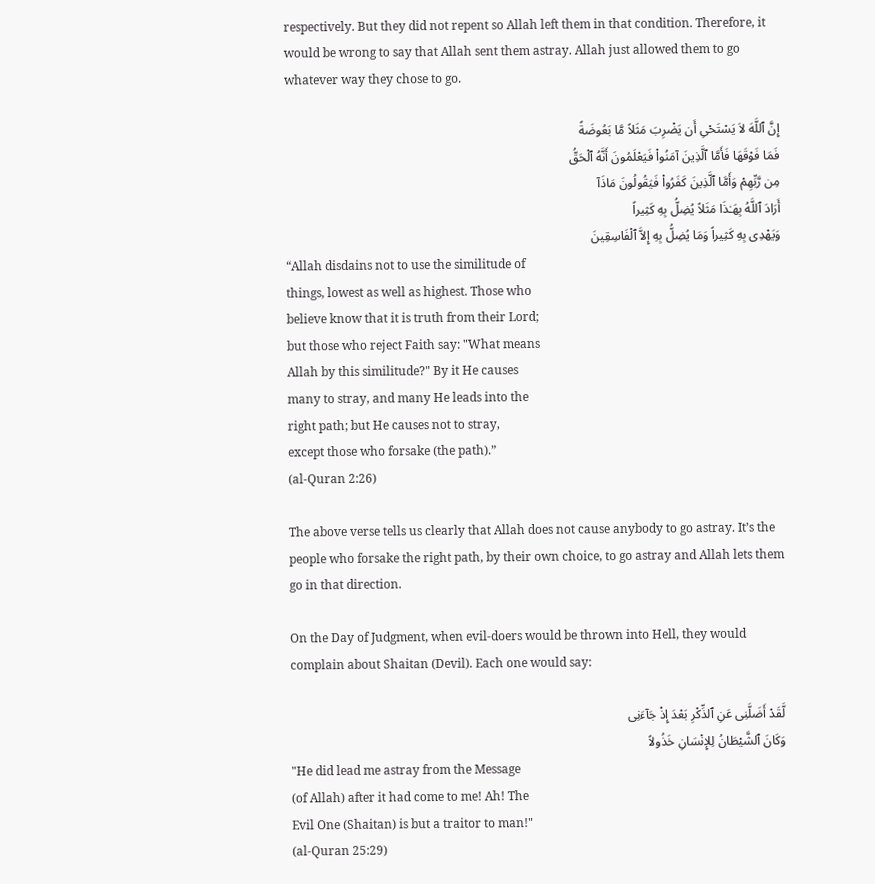respectively. But they did not repent so Allah left them in that condition. Therefore, it would be wrong to say that Allah sent them astray. Allah just allowed them to go whatever way they chose to go.

إِنَّ ٱللَّهَ لاَ يَسْتَحْىِ أَن يَضْرِبَ مَثَلاً مَّا بَعُوضَةً
فَمَا فَوْقَهَا فَأَمَّا ٱلَّذِينَ آمَنُواْ فَيَعْلَمُونَ أَنَّهُ ٱلْحَقُّ
مِن رَّبِّهِمْ وَأَمَّا ٱلَّذِينَ كَفَرُواْ فَيَقُولُونَ مَاذَآ
أَرَادَ ٱللَّهُ بِهَـٰذَا مَثَلاً يُضِلُّ بِهِ كَثِيراً
وَيَهْدِى بِهِ كَثِيراً وَمَا يُضِلُّ بِهِ إِلاَّ ٱلْفَاسِقِينَ
“Allah disdains not to use the similitude of
things, lowest as well as highest. Those who
believe know that it is truth from their Lord;
but those who reject Faith say: "What means
Allah by this similitude?" By it He causes
many to stray, and many He leads into the
right path; but He causes not to stray,
except those who forsake (the path).”
(al-Quran 2:26)

The above verse tells us clearly that Allah does not cause anybody to go astray. It’s the people who forsake the right path, by their own choice, to go astray and Allah lets them go in that direction.

On the Day of Judgment, when evil-doers would be thrown into Hell, they would complain about Shaitan (Devil). Each one would say:

لَّقَدْ أَضَلَّنِى عَنِ ٱلذِّكْرِ بَعْدَ إِذْ جَآءَنِى
وَكَانَ ٱلشَّيْطَانُ لِلإِنْسَانِ خَذُولاً
"He did lead me astray from the Message
(of Allah) after it had come to me! Ah! The
Evil One (Shaitan) is but a traitor to man!"
(al-Quran 25:29)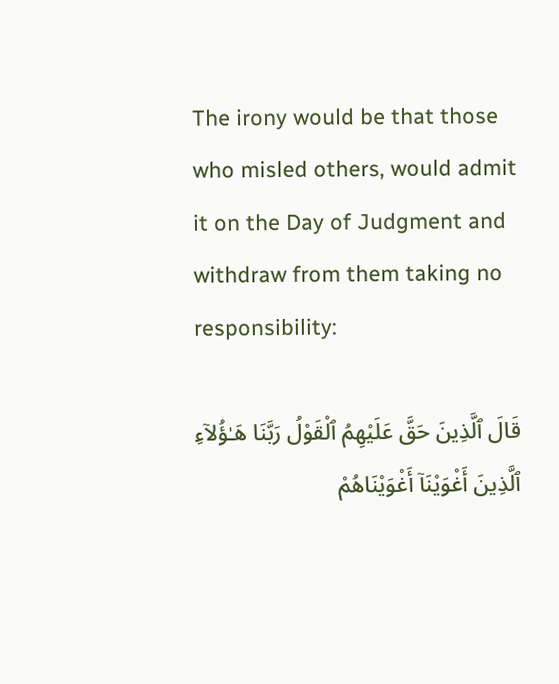The irony would be that those who misled others, would admit it on the Day of Judgment and withdraw from them taking no responsibility:

قَالَ ٱلَّذِينَ حَقَّ عَلَيْهِمُ ٱلْقَوْلُ رَبَّنَا هَـٰؤُلاۤءِ
ٱلَّذِينَ أَغْوَيْنَآ أَغْوَيْنَاهُمْ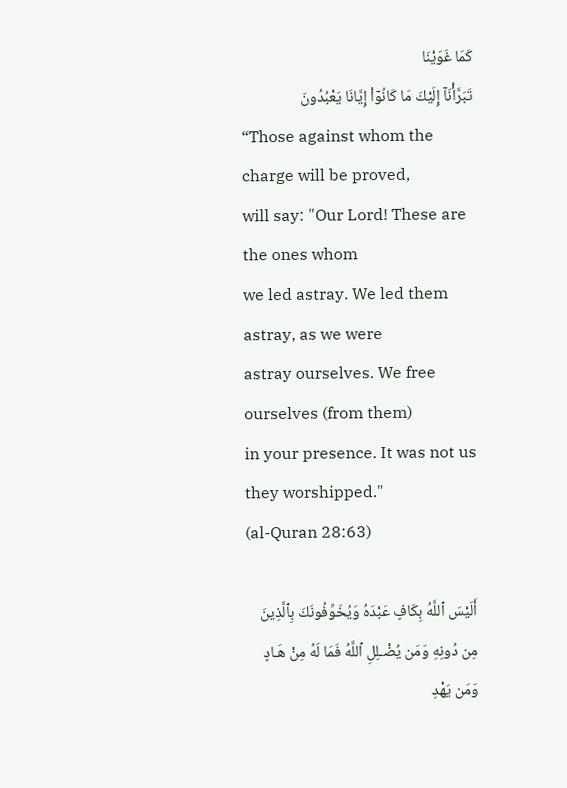كَمَا غَوَيْنَا
تَبَرَّأْنَآ إِلَيْكَ مَا كَانُوۤاْ إِيَّانَا يَعْبُدُونَ
“Those against whom the charge will be proved,
will say: "Our Lord! These are the ones whom
we led astray. We led them astray, as we were
astray ourselves. We free ourselves (from them)
in your presence. It was not us they worshipped."
(al-Quran 28:63)

أَلَيْسَ ٱللَّهُ بِكَافٍ عَبْدَهُ وَيُخَوِّفُونَكَ بِٱلَّذِينَ
مِن دُونِهِ وَمَن يُضْـلِلِ ٱللَّهُ فَمَا لَهُ مِنْ هَـادٍ
وَمَن يَهْدِ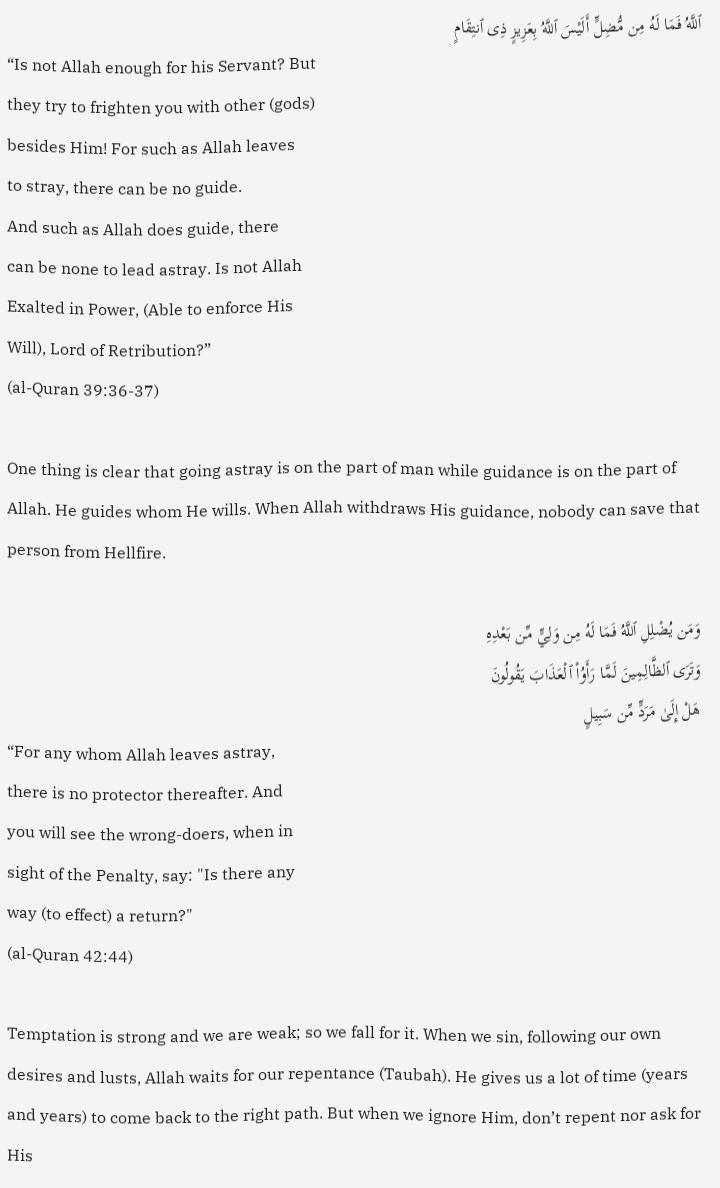ٱللَّهُ فَمَا لَهُ مِن مُّضِلٍّ أَلَيْسَ ٱللَّهُ بِعَزِيزٍ ذِى ٱنتِقَامٍ
“Is not Allah enough for his Servant? But
they try to frighten you with other (gods)
besides Him! For such as Allah leaves
to stray, there can be no guide.
And such as Allah does guide, there
can be none to lead astray. Is not Allah
Exalted in Power, (Able to enforce His
Will), Lord of Retribution?”
(al-Quran 39:36-37)

One thing is clear that going astray is on the part of man while guidance is on the part of Allah. He guides whom He wills. When Allah withdraws His guidance, nobody can save that person from Hellfire.

وَمَن يُضْلِلِ ٱللَّهُ فَمَا لَهُ مِن وَلِيٍّ مِّن بَعْدِهِ
وَتَرَى ٱلظَّالِمِينَ لَمَّا رَأَوُاْ ٱلْعَذَابَ يَقُولُونَ
هَلْ إِلَىٰ مَرَدٍّ مِّن سَبِيلٍ
“For any whom Allah leaves astray,
there is no protector thereafter. And
you will see the wrong-doers, when in
sight of the Penalty, say: "Is there any
way (to effect) a return?"
(al-Quran 42:44)

Temptation is strong and we are weak; so we fall for it. When we sin, following our own desires and lusts, Allah waits for our repentance (Taubah). He gives us a lot of time (years and years) to come back to the right path. But when we ignore Him, don’t repent nor ask for His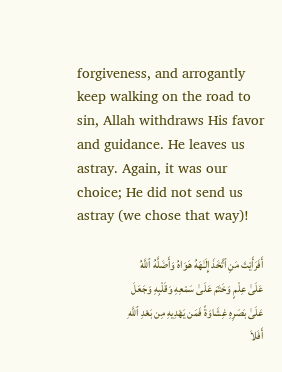forgiveness, and arrogantly keep walking on the road to sin, Allah withdraws His favor and guidance. He leaves us astray. Again, it was our choice; He did not send us astray (we chose that way)!

أَفَرَأَيْتَ مَنِ ٱتَّخَذَ إِلَـٰهَهُ هَوَاهُ وَأَضَلَّهُ ٱللَّهُ
عَلَىٰ عِلْمٍ وَخَتَمَ عَلَىٰ سَمْعِهِ وَقَلْبِهِ وَجَعَلَ
عَلَىٰ بَصَرِهِ غِشَاوَةً فَمَن يَهْدِيهِ مِن بَعْدِ ٱللَّهِ
أَفَلاَ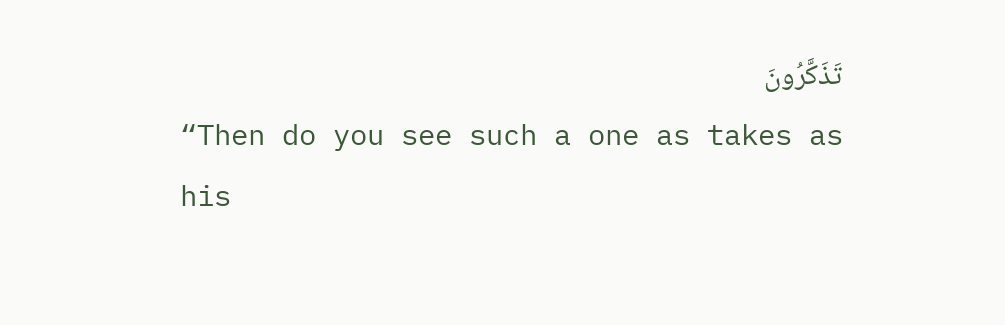تَذَكَّرُونَ
“Then do you see such a one as takes as
his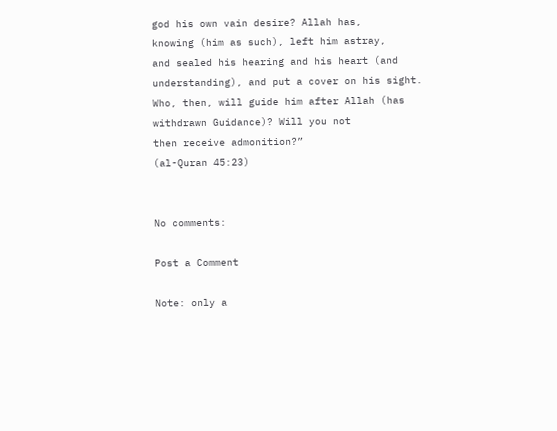god his own vain desire? Allah has,
knowing (him as such), left him astray,
and sealed his hearing and his heart (and
understanding), and put a cover on his sight.
Who, then, will guide him after Allah (has
withdrawn Guidance)? Will you not
then receive admonition?”
(al-Quran 45:23)


No comments:

Post a Comment

Note: only a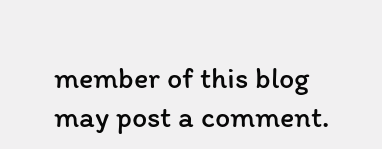member of this blog may post a comment.